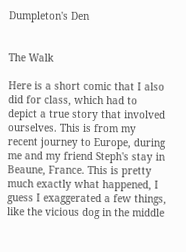Dumpleton's Den


The Walk

Here is a short comic that I also did for class, which had to depict a true story that involved ourselves. This is from my recent journey to Europe, during me and my friend Steph's stay in Beaune, France. This is pretty much exactly what happened, I guess I exaggerated a few things, like the vicious dog in the middle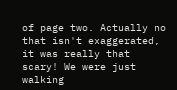of page two. Actually no that isn't exaggerated, it was really that scary! We were just walking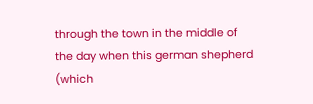through the town in the middle of the day when this german shepherd (which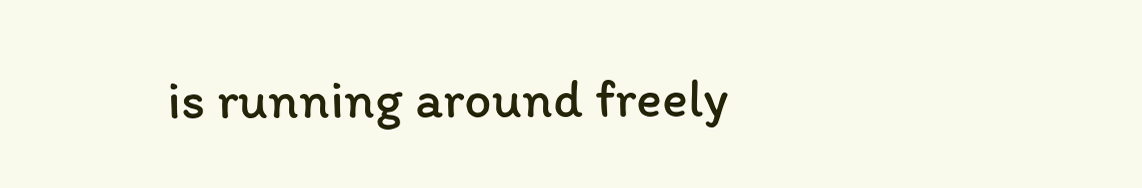is running around freely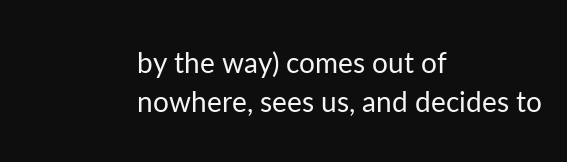by the way) comes out of nowhere, sees us, and decides to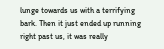lunge towards us with a terrifying bark. Then it just ended up running right past us, it was really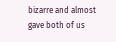bizarre and almost gave both of us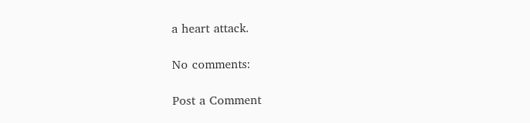a heart attack.

No comments:

Post a Comment